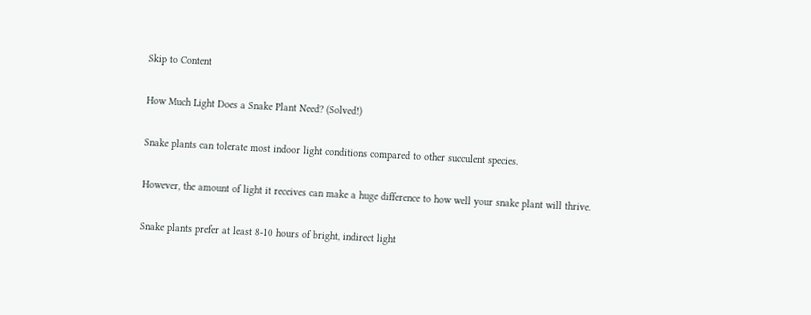Skip to Content

How Much Light Does a Snake Plant Need? (Solved!)

Snake plants can tolerate most indoor light conditions compared to other succulent species.

However, the amount of light it receives can make a huge difference to how well your snake plant will thrive.

Snake plants prefer at least 8-10 hours of bright, indirect light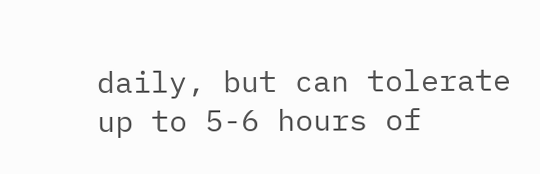daily, but can tolerate up to 5-6 hours of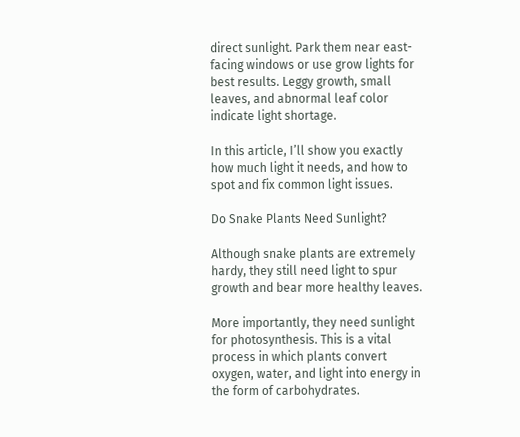direct sunlight. Park them near east-facing windows or use grow lights for best results. Leggy growth, small leaves, and abnormal leaf color indicate light shortage.

In this article, I’ll show you exactly how much light it needs, and how to spot and fix common light issues.

Do Snake Plants Need Sunlight?

Although snake plants are extremely hardy, they still need light to spur growth and bear more healthy leaves.

More importantly, they need sunlight for photosynthesis. This is a vital process in which plants convert oxygen, water, and light into energy in the form of carbohydrates.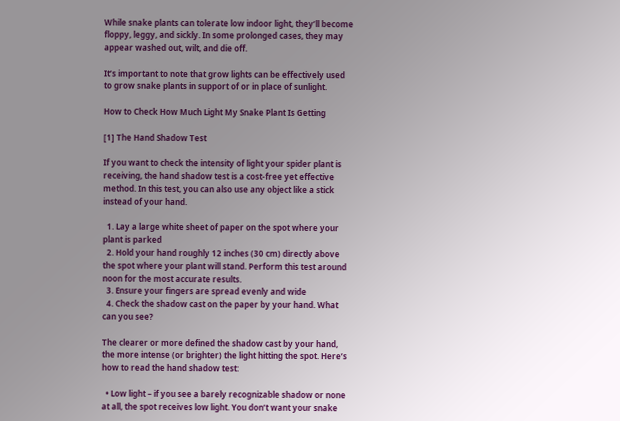While snake plants can tolerate low indoor light, they’ll become floppy, leggy, and sickly. In some prolonged cases, they may appear washed out, wilt, and die off.

It’s important to note that grow lights can be effectively used to grow snake plants in support of or in place of sunlight.

How to Check How Much Light My Snake Plant Is Getting

[1] The Hand Shadow Test

If you want to check the intensity of light your spider plant is receiving, the hand shadow test is a cost-free yet effective method. In this test, you can also use any object like a stick instead of your hand.

  1. Lay a large white sheet of paper on the spot where your plant is parked
  2. Hold your hand roughly 12 inches (30 cm) directly above the spot where your plant will stand. Perform this test around noon for the most accurate results.
  3. Ensure your fingers are spread evenly and wide
  4. Check the shadow cast on the paper by your hand. What can you see?

The clearer or more defined the shadow cast by your hand, the more intense (or brighter) the light hitting the spot. Here’s how to read the hand shadow test:

  • Low light – if you see a barely recognizable shadow or none at all, the spot receives low light. You don’t want your snake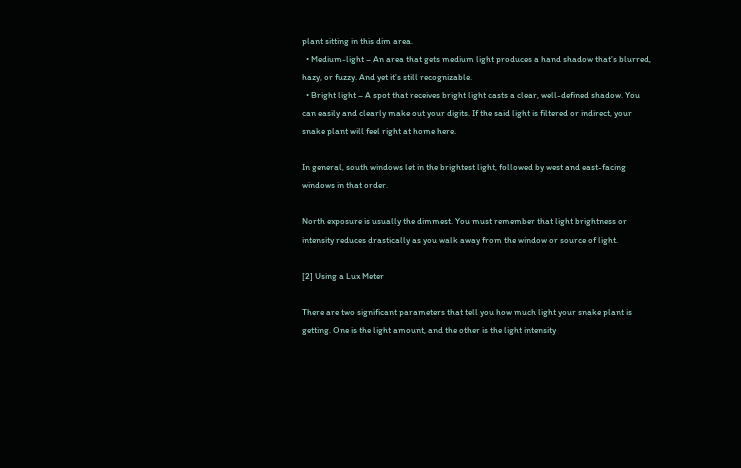plant sitting in this dim area.
  • Medium-light – An area that gets medium light produces a hand shadow that’s blurred, hazy, or fuzzy. And yet it’s still recognizable.
  • Bright light – A spot that receives bright light casts a clear, well-defined shadow. You can easily and clearly make out your digits. If the said light is filtered or indirect, your snake plant will feel right at home here.

In general, south windows let in the brightest light, followed by west and east-facing windows in that order.

North exposure is usually the dimmest. You must remember that light brightness or intensity reduces drastically as you walk away from the window or source of light.

[2] Using a Lux Meter

There are two significant parameters that tell you how much light your snake plant is getting. One is the light amount, and the other is the light intensity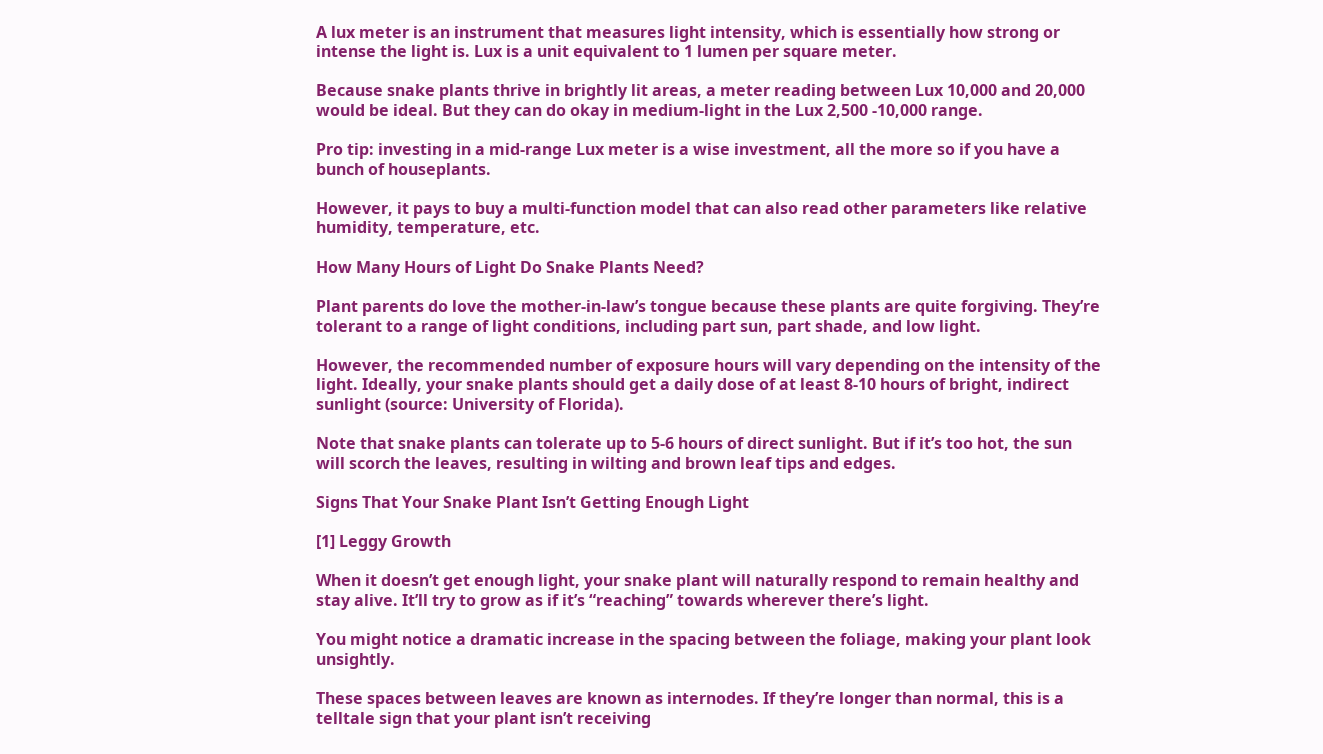A lux meter is an instrument that measures light intensity, which is essentially how strong or intense the light is. Lux is a unit equivalent to 1 lumen per square meter.

Because snake plants thrive in brightly lit areas, a meter reading between Lux 10,000 and 20,000 would be ideal. But they can do okay in medium-light in the Lux 2,500 -10,000 range.

Pro tip: investing in a mid-range Lux meter is a wise investment, all the more so if you have a bunch of houseplants.

However, it pays to buy a multi-function model that can also read other parameters like relative humidity, temperature, etc.

How Many Hours of Light Do Snake Plants Need?

Plant parents do love the mother-in-law’s tongue because these plants are quite forgiving. They’re tolerant to a range of light conditions, including part sun, part shade, and low light.

However, the recommended number of exposure hours will vary depending on the intensity of the light. Ideally, your snake plants should get a daily dose of at least 8-10 hours of bright, indirect sunlight (source: University of Florida).

Note that snake plants can tolerate up to 5-6 hours of direct sunlight. But if it’s too hot, the sun will scorch the leaves, resulting in wilting and brown leaf tips and edges.

Signs That Your Snake Plant Isn’t Getting Enough Light

[1] Leggy Growth

When it doesn’t get enough light, your snake plant will naturally respond to remain healthy and stay alive. It’ll try to grow as if it’s “reaching” towards wherever there’s light.

You might notice a dramatic increase in the spacing between the foliage, making your plant look unsightly.

These spaces between leaves are known as internodes. If they’re longer than normal, this is a telltale sign that your plant isn’t receiving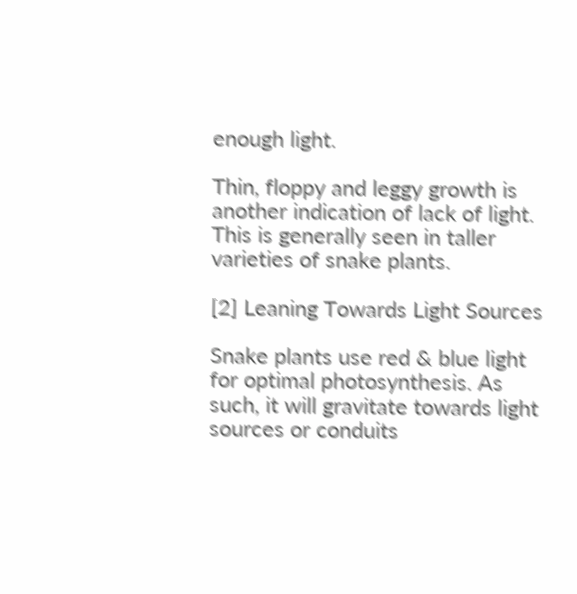enough light.

Thin, floppy and leggy growth is another indication of lack of light. This is generally seen in taller varieties of snake plants.

[2] Leaning Towards Light Sources

Snake plants use red & blue light for optimal photosynthesis. As such, it will gravitate towards light sources or conduits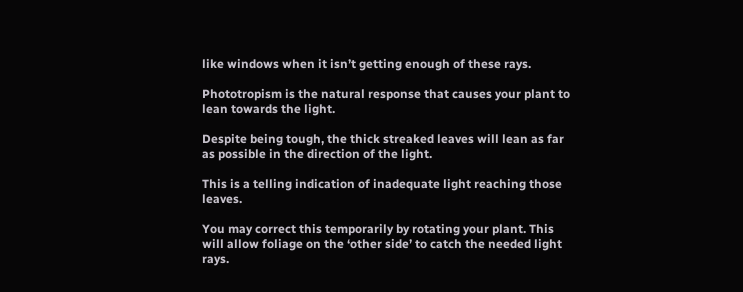like windows when it isn’t getting enough of these rays.

Phototropism is the natural response that causes your plant to lean towards the light.

Despite being tough, the thick streaked leaves will lean as far as possible in the direction of the light.

This is a telling indication of inadequate light reaching those leaves.

You may correct this temporarily by rotating your plant. This will allow foliage on the ‘other side’ to catch the needed light rays.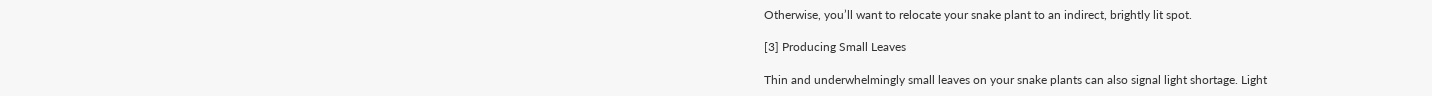Otherwise, you’ll want to relocate your snake plant to an indirect, brightly lit spot.

[3] Producing Small Leaves

Thin and underwhelmingly small leaves on your snake plants can also signal light shortage. Light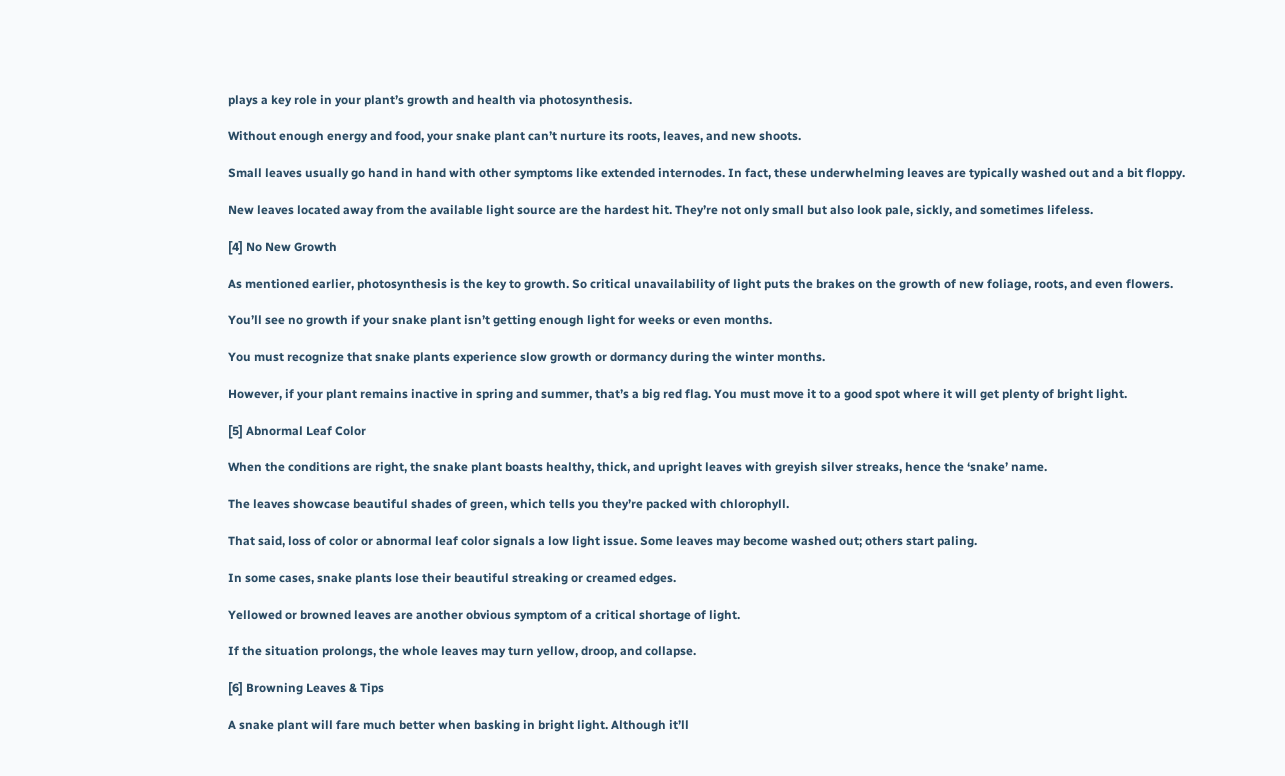plays a key role in your plant’s growth and health via photosynthesis.

Without enough energy and food, your snake plant can’t nurture its roots, leaves, and new shoots.

Small leaves usually go hand in hand with other symptoms like extended internodes. In fact, these underwhelming leaves are typically washed out and a bit floppy.

New leaves located away from the available light source are the hardest hit. They’re not only small but also look pale, sickly, and sometimes lifeless.

[4] No New Growth

As mentioned earlier, photosynthesis is the key to growth. So critical unavailability of light puts the brakes on the growth of new foliage, roots, and even flowers.

You’ll see no growth if your snake plant isn’t getting enough light for weeks or even months.

You must recognize that snake plants experience slow growth or dormancy during the winter months.

However, if your plant remains inactive in spring and summer, that’s a big red flag. You must move it to a good spot where it will get plenty of bright light.

[5] Abnormal Leaf Color

When the conditions are right, the snake plant boasts healthy, thick, and upright leaves with greyish silver streaks, hence the ‘snake’ name.

The leaves showcase beautiful shades of green, which tells you they’re packed with chlorophyll.

That said, loss of color or abnormal leaf color signals a low light issue. Some leaves may become washed out; others start paling.

In some cases, snake plants lose their beautiful streaking or creamed edges.

Yellowed or browned leaves are another obvious symptom of a critical shortage of light.

If the situation prolongs, the whole leaves may turn yellow, droop, and collapse.

[6] Browning Leaves & Tips

A snake plant will fare much better when basking in bright light. Although it’ll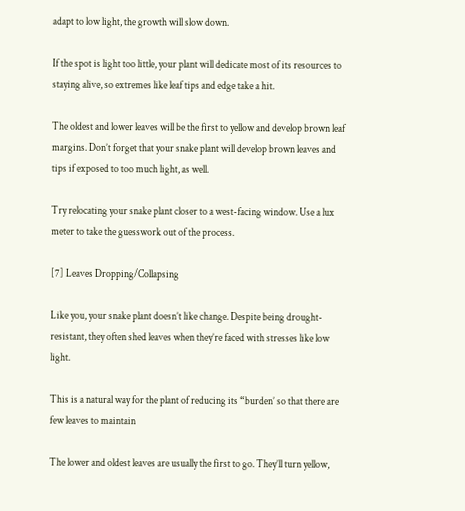adapt to low light, the growth will slow down.

If the spot is light too little, your plant will dedicate most of its resources to staying alive, so extremes like leaf tips and edge take a hit.

The oldest and lower leaves will be the first to yellow and develop brown leaf margins. Don’t forget that your snake plant will develop brown leaves and tips if exposed to too much light, as well.

Try relocating your snake plant closer to a west-facing window. Use a lux meter to take the guesswork out of the process.

[7] Leaves Dropping/Collapsing

Like you, your snake plant doesn’t like change. Despite being drought-resistant, they often shed leaves when they’re faced with stresses like low light.

This is a natural way for the plant of reducing its “burden’ so that there are few leaves to maintain

The lower and oldest leaves are usually the first to go. They’ll turn yellow,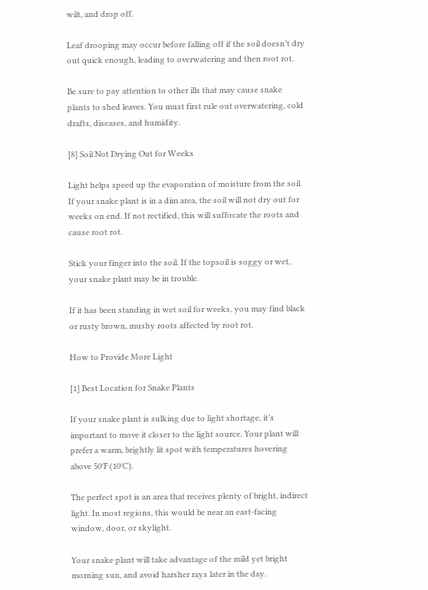wilt, and drop off.

Leaf drooping may occur before falling off if the soil doesn’t dry out quick enough, leading to overwatering and then root rot.

Be sure to pay attention to other ills that may cause snake plants to shed leaves. You must first rule out overwatering, cold drafts, diseases, and humidity.

[8] Soil Not Drying Out for Weeks

Light helps speed up the evaporation of moisture from the soil. If your snake plant is in a dim area, the soil will not dry out for weeks on end. If not rectified, this will suffocate the roots and cause root rot.

Stick your finger into the soil. If the topsoil is soggy or wet, your snake plant may be in trouble.

If it has been standing in wet soil for weeks, you may find black or rusty brown, mushy roots affected by root rot.

How to Provide More Light

[1] Best Location for Snake Plants

If your snake plant is sulking due to light shortage, it’s important to move it closer to the light source. Your plant will prefer a warm, brightly lit spot with temperatures hovering above 50°F (10°C).

The perfect spot is an area that receives plenty of bright, indirect light. In most regions, this would be near an east-facing window, door, or skylight.

Your snake plant will take advantage of the mild yet bright morning sun, and avoid harsher rays later in the day.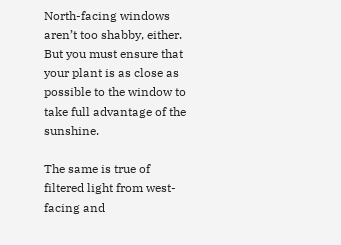North-facing windows aren’t too shabby, either. But you must ensure that your plant is as close as possible to the window to take full advantage of the sunshine.

The same is true of filtered light from west-facing and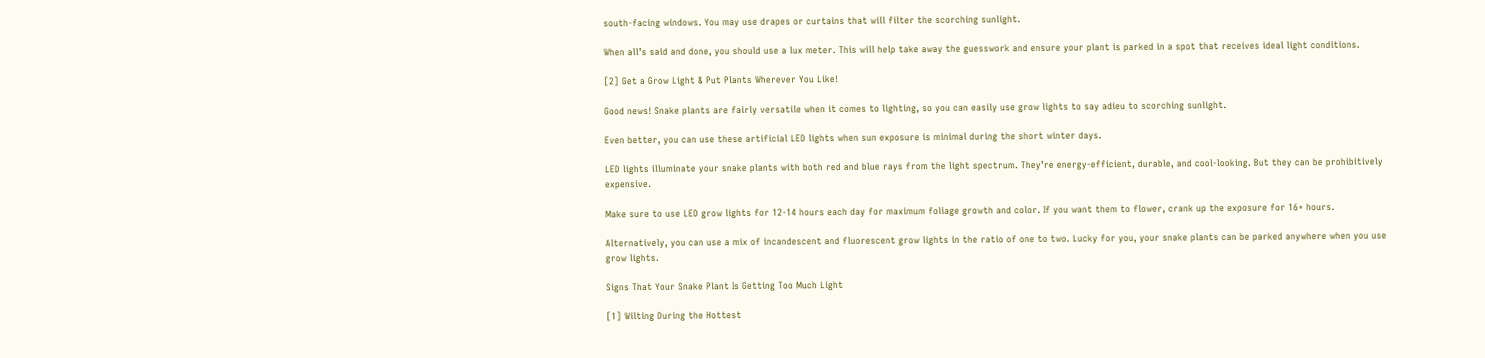south-facing windows. You may use drapes or curtains that will filter the scorching sunlight.

When all’s said and done, you should use a lux meter. This will help take away the guesswork and ensure your plant is parked in a spot that receives ideal light conditions.

[2] Get a Grow Light & Put Plants Wherever You Like!

Good news! Snake plants are fairly versatile when it comes to lighting, so you can easily use grow lights to say adieu to scorching sunlight.

Even better, you can use these artificial LED lights when sun exposure is minimal during the short winter days.

LED lights illuminate your snake plants with both red and blue rays from the light spectrum. They’re energy-efficient, durable, and cool-looking. But they can be prohibitively expensive.

Make sure to use LED grow lights for 12-14 hours each day for maximum foliage growth and color. If you want them to flower, crank up the exposure for 16+ hours.

Alternatively, you can use a mix of incandescent and fluorescent grow lights in the ratio of one to two. Lucky for you, your snake plants can be parked anywhere when you use grow lights.

Signs That Your Snake Plant Is Getting Too Much Light

[1] Wilting During the Hottest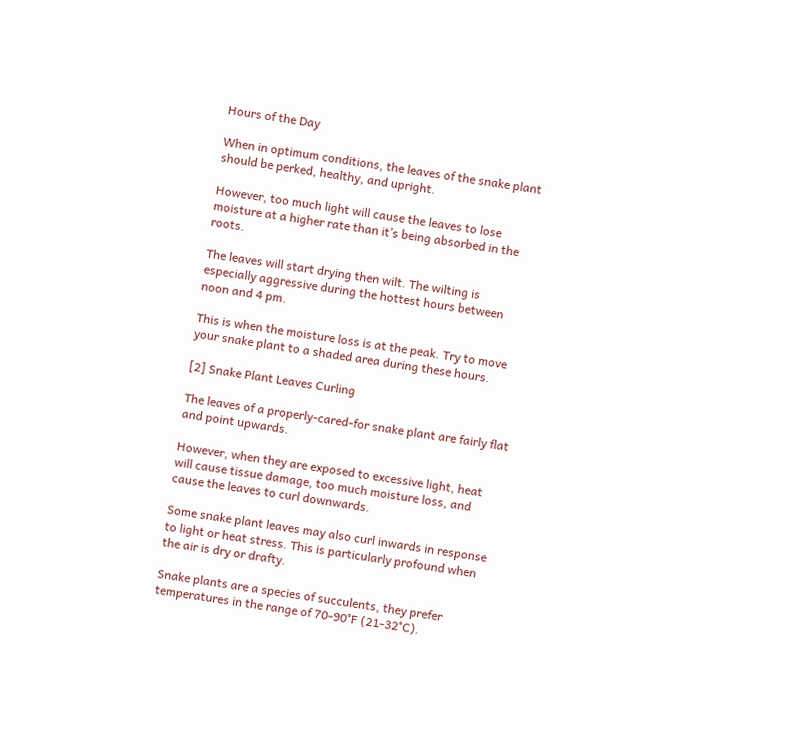Hours of the Day

When in optimum conditions, the leaves of the snake plant should be perked, healthy, and upright.

However, too much light will cause the leaves to lose moisture at a higher rate than it’s being absorbed in the roots.

The leaves will start drying then wilt. The wilting is especially aggressive during the hottest hours between noon and 4 pm.

This is when the moisture loss is at the peak. Try to move your snake plant to a shaded area during these hours.

[2] Snake Plant Leaves Curling

The leaves of a properly-cared-for snake plant are fairly flat and point upwards.

However, when they are exposed to excessive light, heat will cause tissue damage, too much moisture loss, and cause the leaves to curl downwards.

Some snake plant leaves may also curl inwards in response to light or heat stress. This is particularly profound when the air is dry or drafty.

Snake plants are a species of succulents, they prefer temperatures in the range of 70-90°F (21-32°C).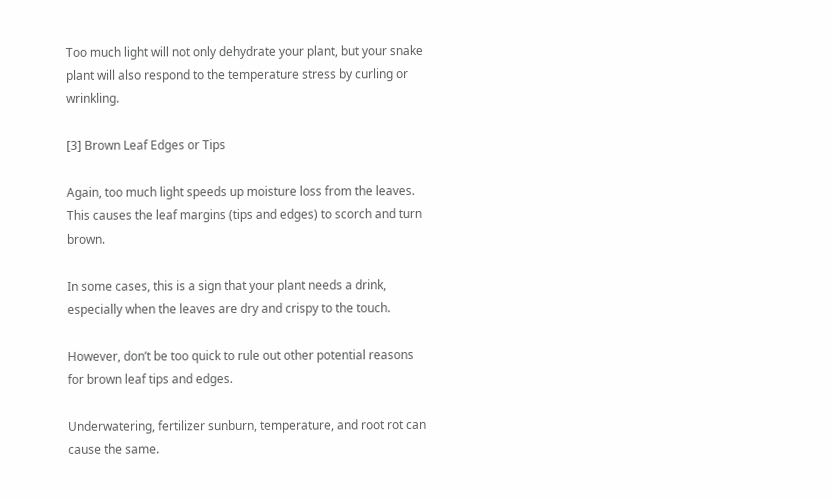Too much light will not only dehydrate your plant, but your snake plant will also respond to the temperature stress by curling or wrinkling.

[3] Brown Leaf Edges or Tips

Again, too much light speeds up moisture loss from the leaves. This causes the leaf margins (tips and edges) to scorch and turn brown.

In some cases, this is a sign that your plant needs a drink, especially when the leaves are dry and crispy to the touch.

However, don’t be too quick to rule out other potential reasons for brown leaf tips and edges.

Underwatering, fertilizer sunburn, temperature, and root rot can cause the same.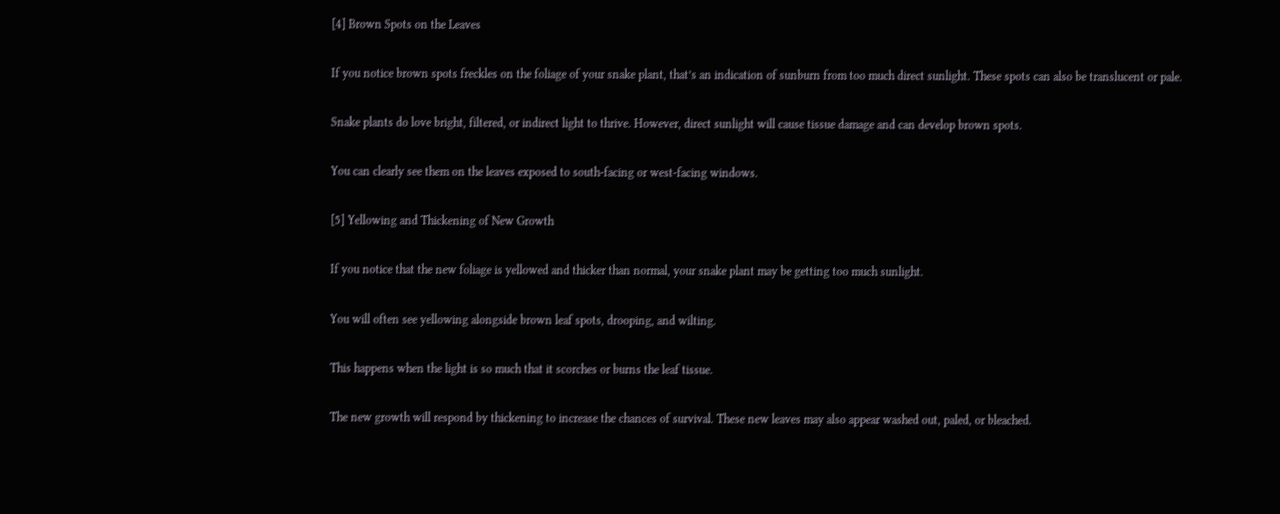[4] Brown Spots on the Leaves

If you notice brown spots freckles on the foliage of your snake plant, that’s an indication of sunburn from too much direct sunlight. These spots can also be translucent or pale.

Snake plants do love bright, filtered, or indirect light to thrive. However, direct sunlight will cause tissue damage and can develop brown spots.

You can clearly see them on the leaves exposed to south-facing or west-facing windows.

[5] Yellowing and Thickening of New Growth

If you notice that the new foliage is yellowed and thicker than normal, your snake plant may be getting too much sunlight.

You will often see yellowing alongside brown leaf spots, drooping, and wilting.

This happens when the light is so much that it scorches or burns the leaf tissue.

The new growth will respond by thickening to increase the chances of survival. These new leaves may also appear washed out, paled, or bleached.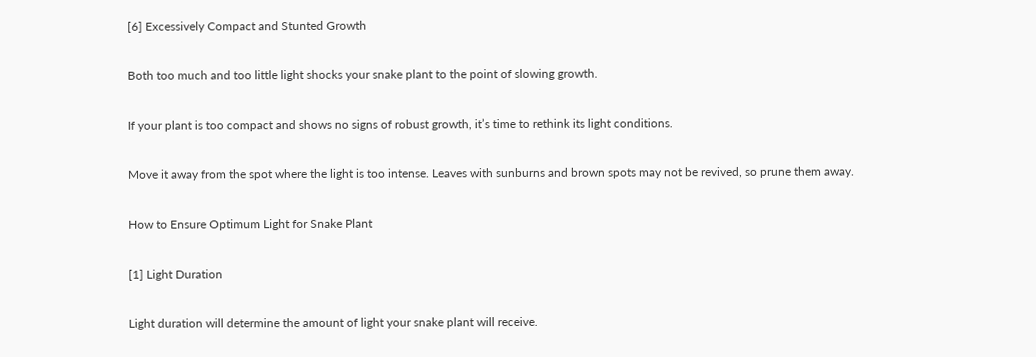[6] Excessively Compact and Stunted Growth

Both too much and too little light shocks your snake plant to the point of slowing growth.

If your plant is too compact and shows no signs of robust growth, it’s time to rethink its light conditions.

Move it away from the spot where the light is too intense. Leaves with sunburns and brown spots may not be revived, so prune them away.

How to Ensure Optimum Light for Snake Plant

[1] Light Duration

Light duration will determine the amount of light your snake plant will receive.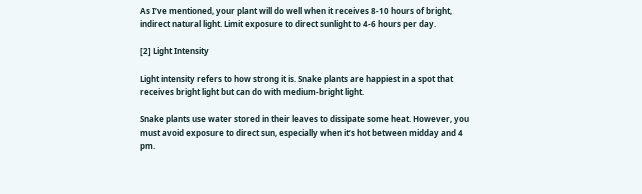As I’ve mentioned, your plant will do well when it receives 8-10 hours of bright, indirect natural light. Limit exposure to direct sunlight to 4-6 hours per day.

[2] Light Intensity

Light intensity refers to how strong it is. Snake plants are happiest in a spot that receives bright light but can do with medium-bright light.

Snake plants use water stored in their leaves to dissipate some heat. However, you must avoid exposure to direct sun, especially when it’s hot between midday and 4 pm.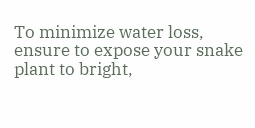To minimize water loss, ensure to expose your snake plant to bright,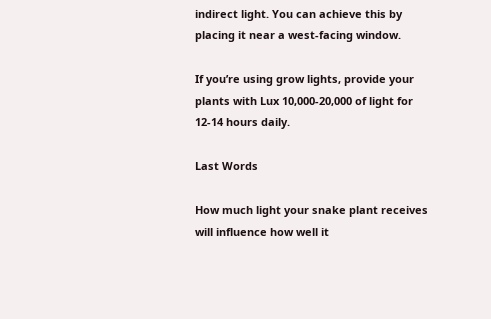indirect light. You can achieve this by placing it near a west-facing window.

If you’re using grow lights, provide your plants with Lux 10,000-20,000 of light for 12-14 hours daily.

Last Words

How much light your snake plant receives will influence how well it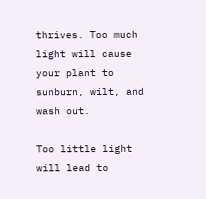thrives. Too much light will cause your plant to sunburn, wilt, and wash out.

Too little light will lead to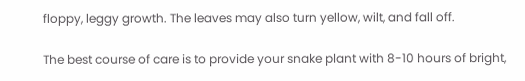floppy, leggy growth. The leaves may also turn yellow, wilt, and fall off.

The best course of care is to provide your snake plant with 8-10 hours of bright,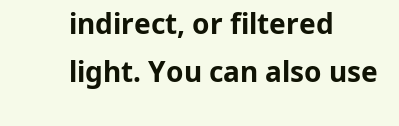indirect, or filtered light. You can also use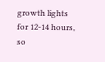growth lights for 12-14 hours, so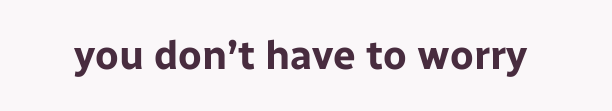you don’t have to worry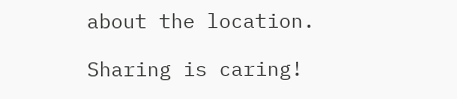about the location.

Sharing is caring!